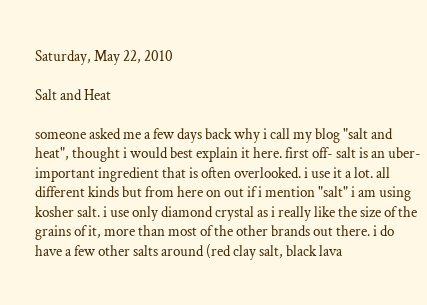Saturday, May 22, 2010

Salt and Heat

someone asked me a few days back why i call my blog "salt and heat", thought i would best explain it here. first off- salt is an uber-important ingredient that is often overlooked. i use it a lot. all different kinds but from here on out if i mention "salt" i am using kosher salt. i use only diamond crystal as i really like the size of the grains of it, more than most of the other brands out there. i do have a few other salts around (red clay salt, black lava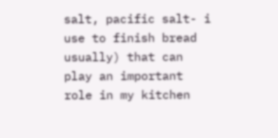salt, pacific salt- i use to finish bread usually) that can play an important role in my kitchen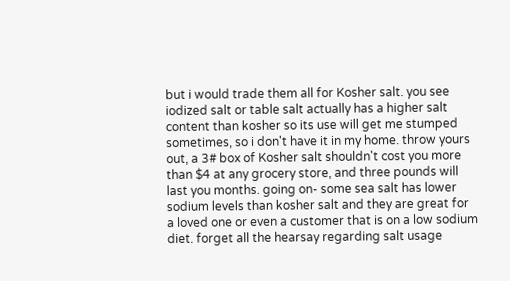but i would trade them all for Kosher salt. you see iodized salt or table salt actually has a higher salt content than kosher so its use will get me stumped sometimes, so i don't have it in my home. throw yours out, a 3# box of Kosher salt shouldn't cost you more than $4 at any grocery store, and three pounds will last you months. going on- some sea salt has lower sodium levels than kosher salt and they are great for a loved one or even a customer that is on a low sodium diet. forget all the hearsay regarding salt usage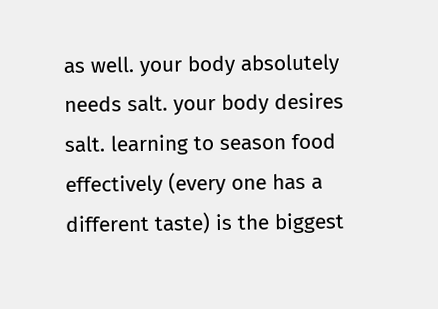as well. your body absolutely needs salt. your body desires salt. learning to season food effectively (every one has a different taste) is the biggest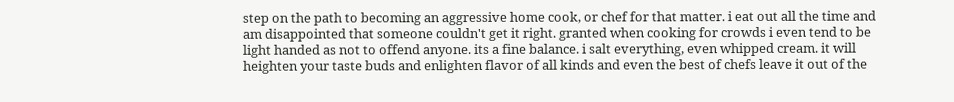step on the path to becoming an aggressive home cook, or chef for that matter. i eat out all the time and am disappointed that someone couldn't get it right. granted when cooking for crowds i even tend to be light handed as not to offend anyone. its a fine balance. i salt everything, even whipped cream. it will heighten your taste buds and enlighten flavor of all kinds and even the best of chefs leave it out of the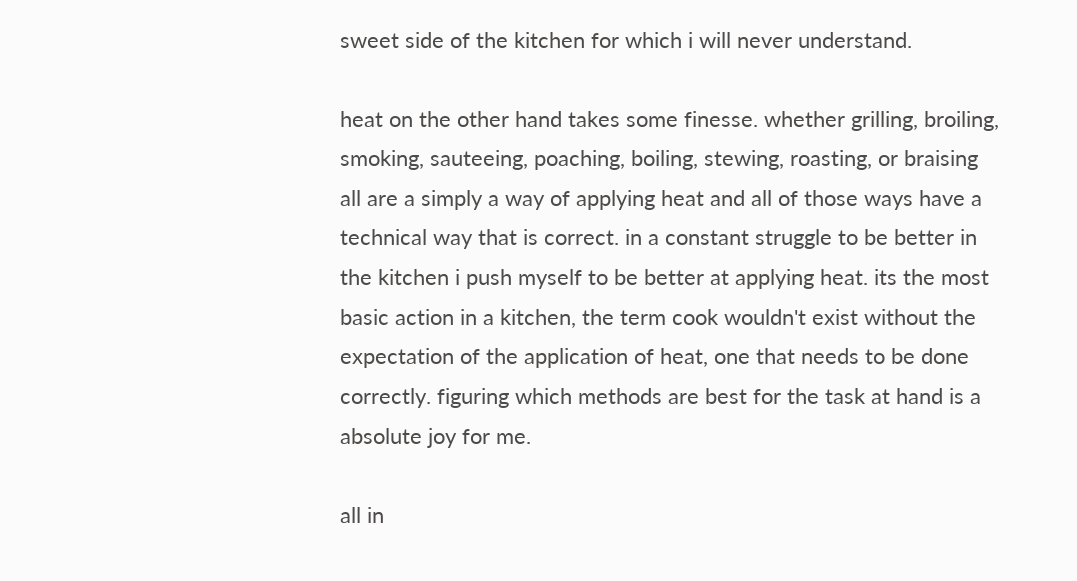sweet side of the kitchen for which i will never understand.

heat on the other hand takes some finesse. whether grilling, broiling, smoking, sauteeing, poaching, boiling, stewing, roasting, or braising all are a simply a way of applying heat and all of those ways have a technical way that is correct. in a constant struggle to be better in the kitchen i push myself to be better at applying heat. its the most basic action in a kitchen, the term cook wouldn't exist without the expectation of the application of heat, one that needs to be done correctly. figuring which methods are best for the task at hand is a absolute joy for me.

all in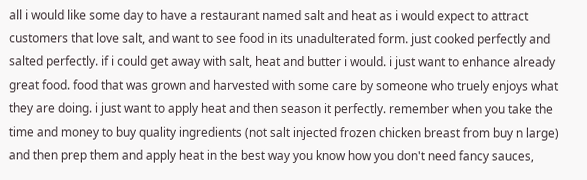all i would like some day to have a restaurant named salt and heat as i would expect to attract customers that love salt, and want to see food in its unadulterated form. just cooked perfectly and salted perfectly. if i could get away with salt, heat and butter i would. i just want to enhance already great food. food that was grown and harvested with some care by someone who truely enjoys what they are doing. i just want to apply heat and then season it perfectly. remember when you take the time and money to buy quality ingredients (not salt injected frozen chicken breast from buy n large) and then prep them and apply heat in the best way you know how you don't need fancy sauces,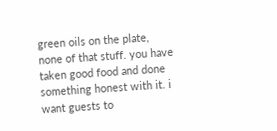green oils on the plate, none of that stuff. you have taken good food and done something honest with it. i want guests to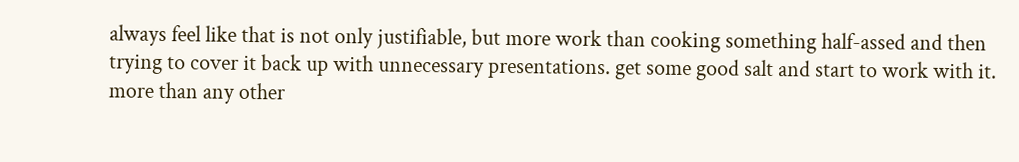always feel like that is not only justifiable, but more work than cooking something half-assed and then trying to cover it back up with unnecessary presentations. get some good salt and start to work with it. more than any other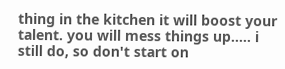thing in the kitchen it will boost your talent. you will mess things up..... i still do, so don't start on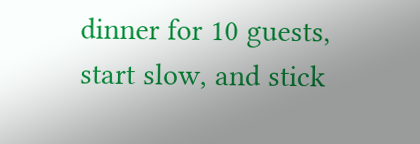dinner for 10 guests, start slow, and stick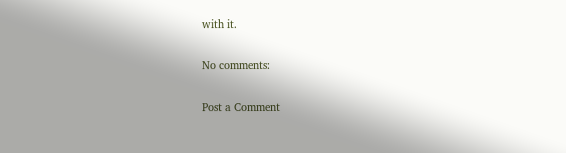with it.

No comments:

Post a Comment